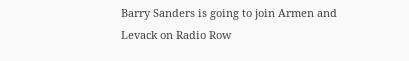Barry Sanders is going to join Armen and Levack on Radio Row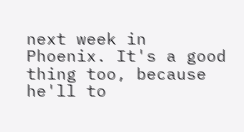next week in Phoenix. It's a good thing too, because he'll to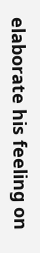elaborate his feeling on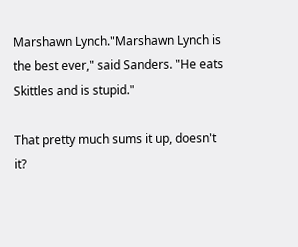Marshawn Lynch."Marshawn Lynch is the best ever," said Sanders. "He eats Skittles and is stupid."

That pretty much sums it up, doesn't it?